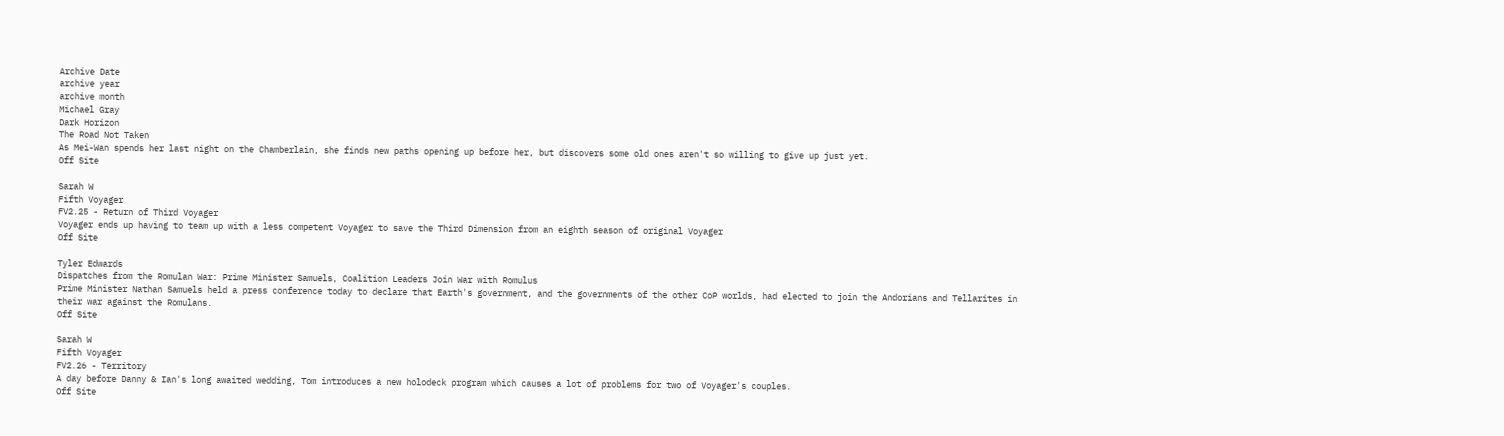Archive Date
archive year
archive month
Michael Gray
Dark Horizon
The Road Not Taken
As Mei-Wan spends her last night on the Chamberlain, she finds new paths opening up before her, but discovers some old ones aren't so willing to give up just yet.
Off Site

Sarah W
Fifth Voyager
FV2.25 - Return of Third Voyager
Voyager ends up having to team up with a less competent Voyager to save the Third Dimension from an eighth season of original Voyager
Off Site

Tyler Edwards
Dispatches from the Romulan War: Prime Minister Samuels, Coalition Leaders Join War with Romulus
Prime Minister Nathan Samuels held a press conference today to declare that Earth's government, and the governments of the other CoP worlds, had elected to join the Andorians and Tellarites in their war against the Romulans.
Off Site

Sarah W
Fifth Voyager
FV2.26 - Territory
A day before Danny & Ian's long awaited wedding, Tom introduces a new holodeck program which causes a lot of problems for two of Voyager's couples.
Off Site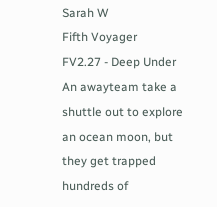Sarah W
Fifth Voyager
FV2.27 - Deep Under
An awayteam take a shuttle out to explore an ocean moon, but they get trapped hundreds of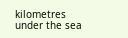kilometres under the sea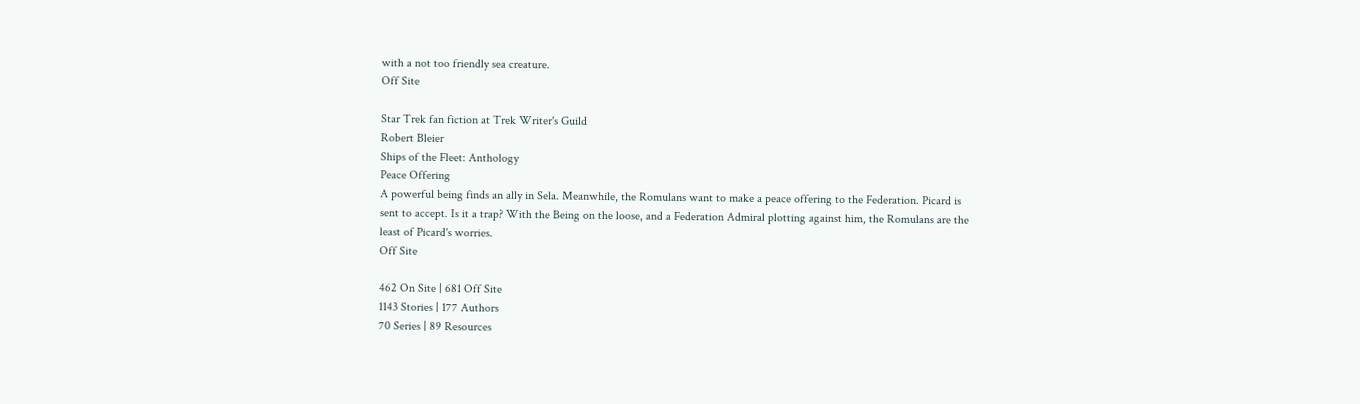with a not too friendly sea creature.
Off Site

Star Trek fan fiction at Trek Writer's Guild
Robert Bleier
Ships of the Fleet: Anthology
Peace Offering
A powerful being finds an ally in Sela. Meanwhile, the Romulans want to make a peace offering to the Federation. Picard is sent to accept. Is it a trap? With the Being on the loose, and a Federation Admiral plotting against him, the Romulans are the least of Picard's worries.
Off Site

462 On Site | 681 Off Site
1143 Stories | 177 Authors
70 Series | 89 Resources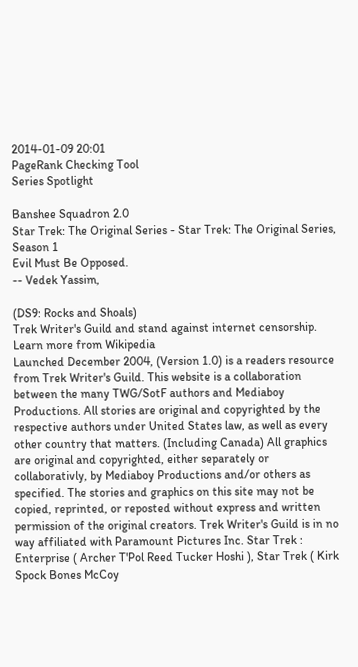2014-01-09 20:01
PageRank Checking Tool
Series Spotlight

Banshee Squadron 2.0
Star Trek: The Original Series - Star Trek: The Original Series, Season 1
Evil Must Be Opposed.
-- Vedek Yassim,

(DS9: Rocks and Shoals)
Trek Writer's Guild and stand against internet censorship.
Learn more from Wikipedia
Launched December 2004, (Version 1.0) is a readers resource from Trek Writer's Guild. This website is a collaboration between the many TWG/SotF authors and Mediaboy Productions. All stories are original and copyrighted by the respective authors under United States law, as well as every other country that matters. (Including Canada) All graphics are original and copyrighted, either separately or collaborativly, by Mediaboy Productions and/or others as specified. The stories and graphics on this site may not be copied, reprinted, or reposted without express and written permission of the original creators. Trek Writer's Guild is in no way affiliated with Paramount Pictures Inc. Star Trek : Enterprise ( Archer T'Pol Reed Tucker Hoshi ), Star Trek ( Kirk Spock Bones McCoy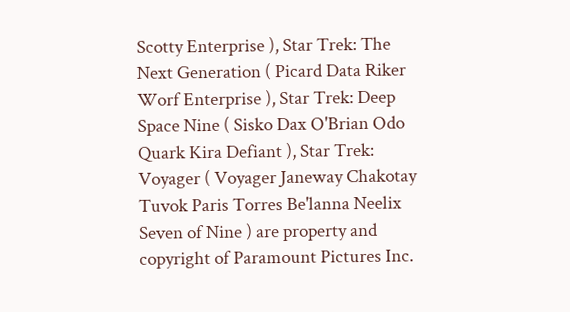Scotty Enterprise ), Star Trek: The Next Generation ( Picard Data Riker Worf Enterprise ), Star Trek: Deep Space Nine ( Sisko Dax O'Brian Odo Quark Kira Defiant ), Star Trek: Voyager ( Voyager Janeway Chakotay Tuvok Paris Torres Be'lanna Neelix Seven of Nine ) are property and copyright of Paramount Pictures Inc.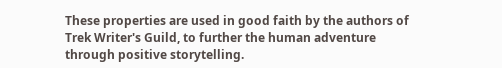These properties are used in good faith by the authors of Trek Writer's Guild, to further the human adventure through positive storytelling.